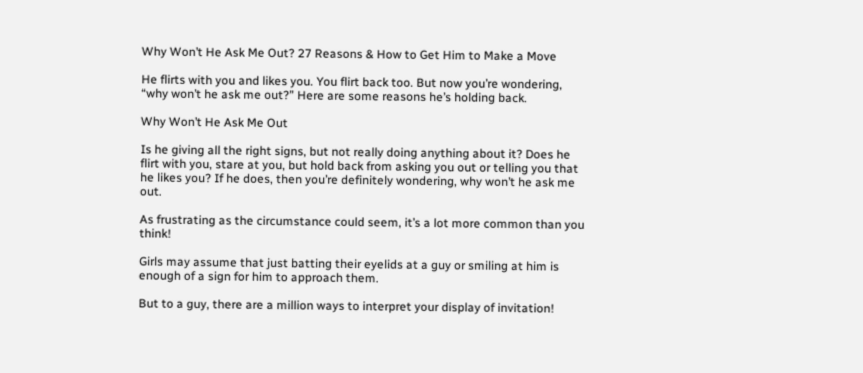Why Won’t He Ask Me Out? 27 Reasons & How to Get Him to Make a Move

He flirts with you and likes you. You flirt back too. But now you’re wondering, “why won’t he ask me out?” Here are some reasons he’s holding back.

Why Won’t He Ask Me Out

Is he giving all the right signs, but not really doing anything about it? Does he flirt with you, stare at you, but hold back from asking you out or telling you that he likes you? If he does, then you’re definitely wondering, why won’t he ask me out.

As frustrating as the circumstance could seem, it’s a lot more common than you think!

Girls may assume that just batting their eyelids at a guy or smiling at him is enough of a sign for him to approach them.

But to a guy, there are a million ways to interpret your display of invitation!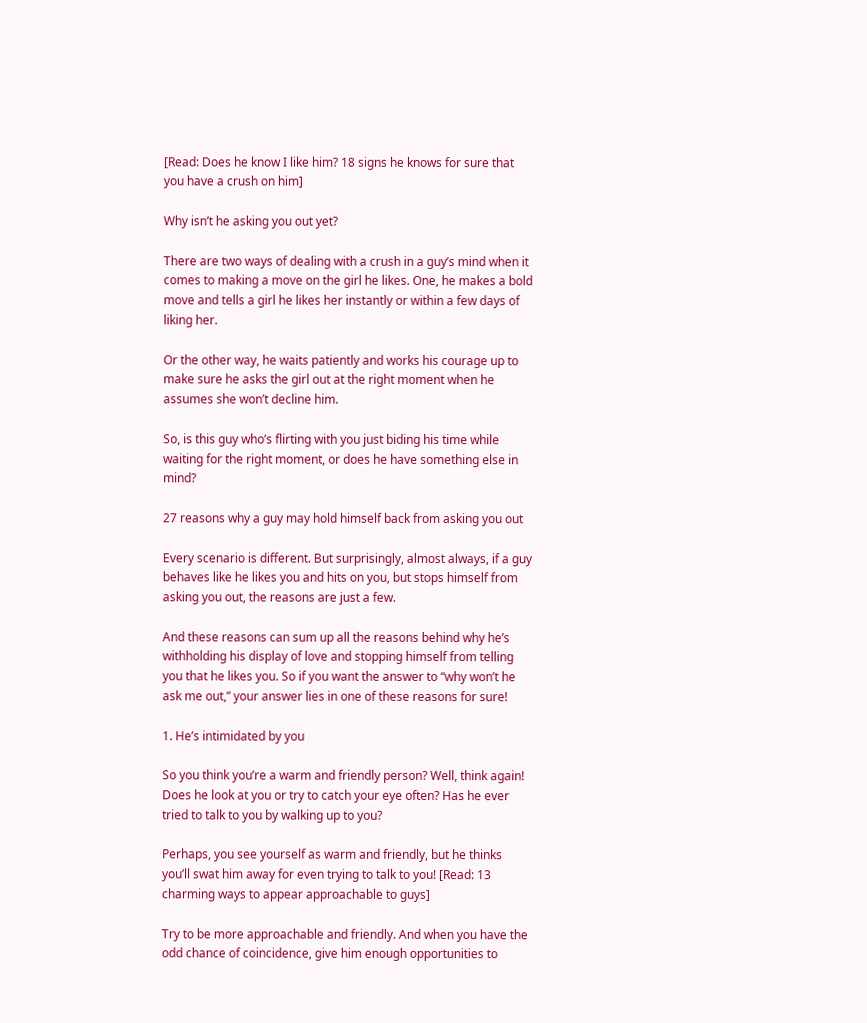[Read: Does he know I like him? 18 signs he knows for sure that you have a crush on him]

Why isn’t he asking you out yet?

There are two ways of dealing with a crush in a guy’s mind when it comes to making a move on the girl he likes. One, he makes a bold move and tells a girl he likes her instantly or within a few days of liking her.

Or the other way, he waits patiently and works his courage up to make sure he asks the girl out at the right moment when he assumes she won’t decline him.

So, is this guy who’s flirting with you just biding his time while waiting for the right moment, or does he have something else in mind?

27 reasons why a guy may hold himself back from asking you out

Every scenario is different. But surprisingly, almost always, if a guy behaves like he likes you and hits on you, but stops himself from asking you out, the reasons are just a few.

And these reasons can sum up all the reasons behind why he’s withholding his display of love and stopping himself from telling you that he likes you. So if you want the answer to “why won’t he ask me out,” your answer lies in one of these reasons for sure!

1. He’s intimidated by you

So you think you’re a warm and friendly person? Well, think again! Does he look at you or try to catch your eye often? Has he ever tried to talk to you by walking up to you?

Perhaps, you see yourself as warm and friendly, but he thinks you’ll swat him away for even trying to talk to you! [Read: 13 charming ways to appear approachable to guys]

Try to be more approachable and friendly. And when you have the odd chance of coincidence, give him enough opportunities to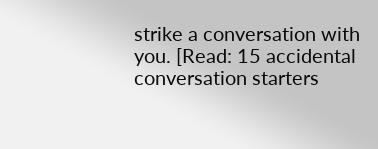strike a conversation with you. [Read: 15 accidental conversation starters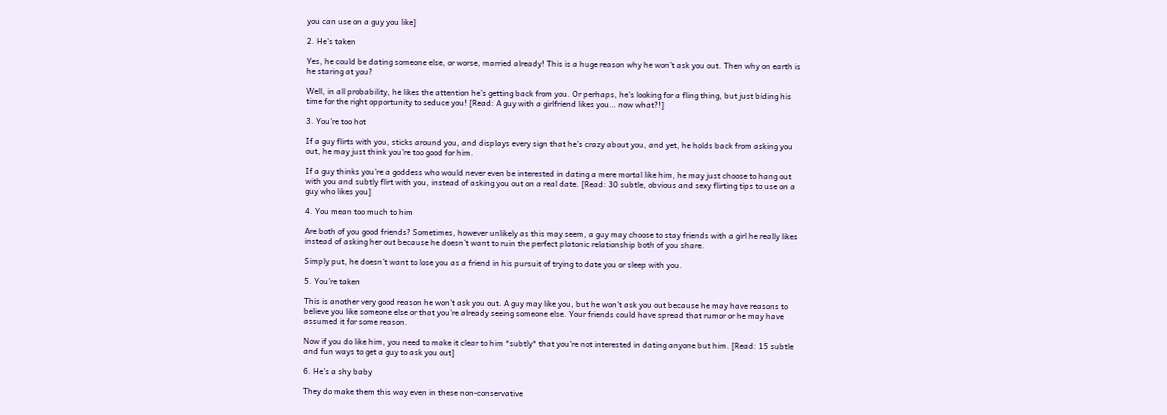you can use on a guy you like]

2. He’s taken

Yes, he could be dating someone else, or worse, married already! This is a huge reason why he won’t ask you out. Then why on earth is he staring at you?

Well, in all probability, he likes the attention he’s getting back from you. Or perhaps, he’s looking for a fling thing, but just biding his time for the right opportunity to seduce you! [Read: A guy with a girlfriend likes you… now what?!]

3. You’re too hot

If a guy flirts with you, sticks around you, and displays every sign that he’s crazy about you, and yet, he holds back from asking you out, he may just think you’re too good for him.

If a guy thinks you’re a goddess who would never even be interested in dating a mere mortal like him, he may just choose to hang out with you and subtly flirt with you, instead of asking you out on a real date. [Read: 30 subtle, obvious and sexy flirting tips to use on a guy who likes you]

4. You mean too much to him

Are both of you good friends? Sometimes, however unlikely as this may seem, a guy may choose to stay friends with a girl he really likes instead of asking her out because he doesn’t want to ruin the perfect platonic relationship both of you share.

Simply put, he doesn’t want to lose you as a friend in his pursuit of trying to date you or sleep with you.

5. You’re taken

This is another very good reason he won’t ask you out. A guy may like you, but he won’t ask you out because he may have reasons to believe you like someone else or that you’re already seeing someone else. Your friends could have spread that rumor or he may have assumed it for some reason.

Now if you do like him, you need to make it clear to him *subtly* that you’re not interested in dating anyone but him. [Read: 15 subtle and fun ways to get a guy to ask you out]

6. He’s a shy baby

They do make them this way even in these non-conservative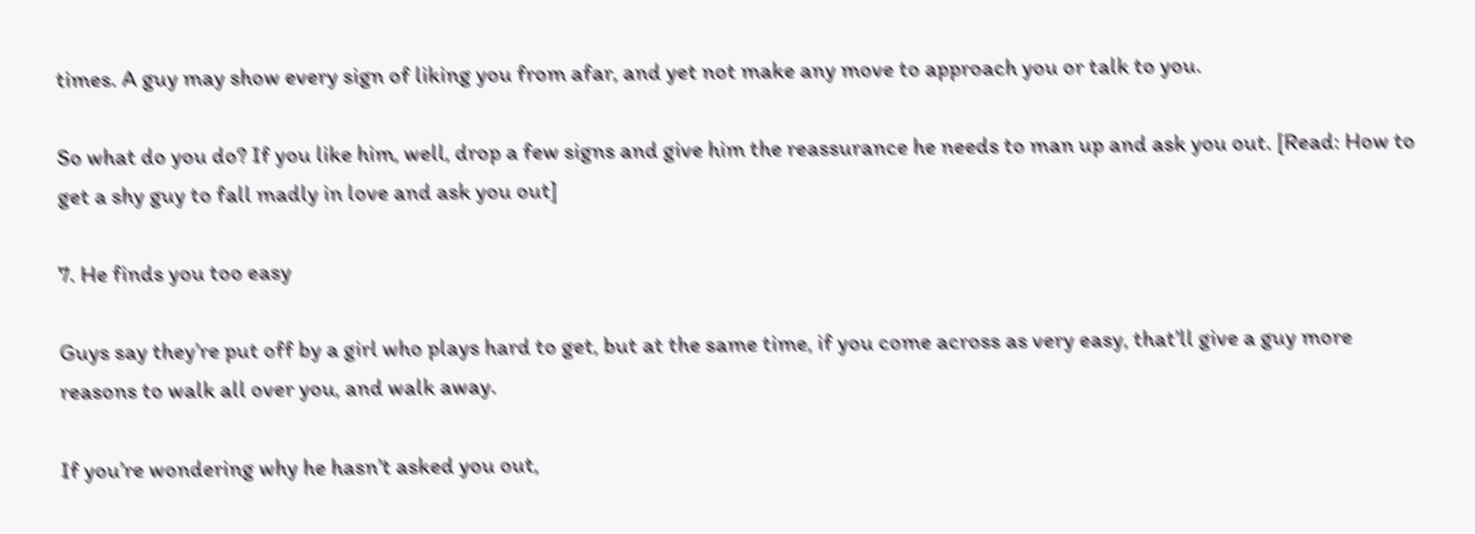times. A guy may show every sign of liking you from afar, and yet not make any move to approach you or talk to you.

So what do you do? If you like him, well, drop a few signs and give him the reassurance he needs to man up and ask you out. [Read: How to get a shy guy to fall madly in love and ask you out]

7. He finds you too easy

Guys say they’re put off by a girl who plays hard to get, but at the same time, if you come across as very easy, that’ll give a guy more reasons to walk all over you, and walk away.

If you’re wondering why he hasn’t asked you out,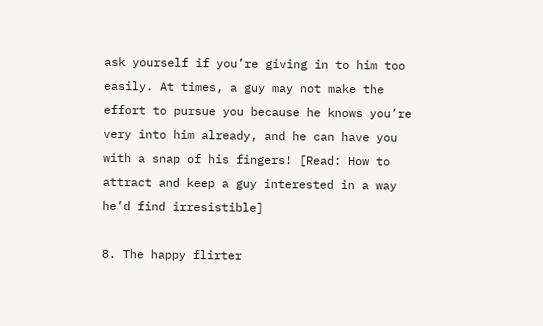ask yourself if you’re giving in to him too easily. At times, a guy may not make the effort to pursue you because he knows you’re very into him already, and he can have you with a snap of his fingers! [Read: How to attract and keep a guy interested in a way he’d find irresistible]

8. The happy flirter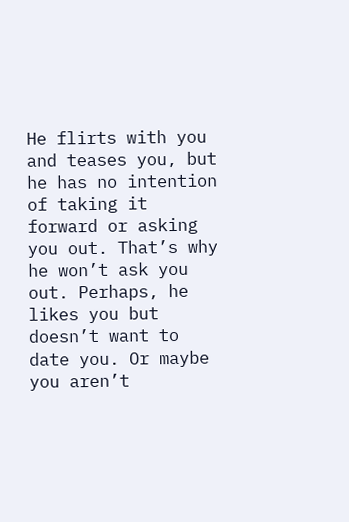He flirts with you and teases you, but he has no intention of taking it forward or asking you out. That’s why he won’t ask you out. Perhaps, he likes you but doesn’t want to date you. Or maybe you aren’t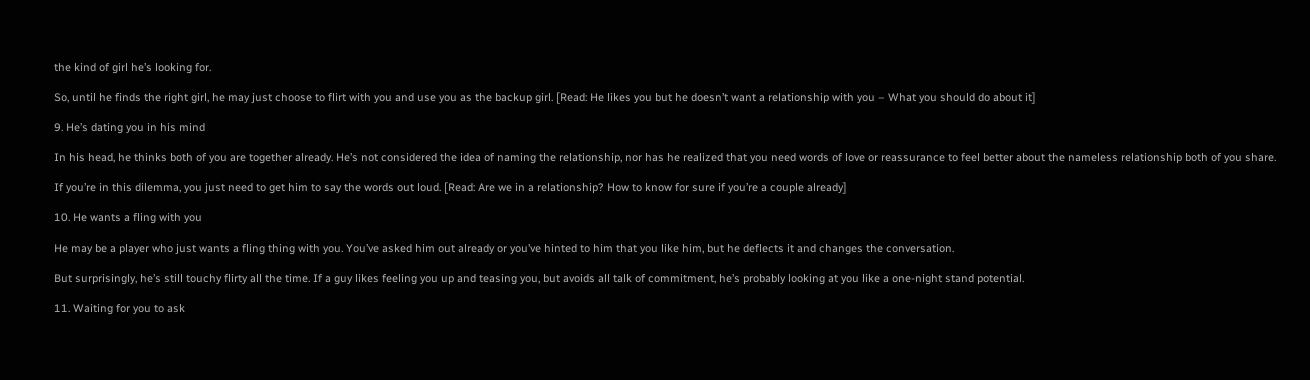the kind of girl he’s looking for.

So, until he finds the right girl, he may just choose to flirt with you and use you as the backup girl. [Read: He likes you but he doesn’t want a relationship with you – What you should do about it]

9. He’s dating you in his mind

In his head, he thinks both of you are together already. He’s not considered the idea of naming the relationship, nor has he realized that you need words of love or reassurance to feel better about the nameless relationship both of you share.

If you’re in this dilemma, you just need to get him to say the words out loud. [Read: Are we in a relationship? How to know for sure if you’re a couple already]

10. He wants a fling with you

He may be a player who just wants a fling thing with you. You’ve asked him out already or you’ve hinted to him that you like him, but he deflects it and changes the conversation.

But surprisingly, he’s still touchy flirty all the time. If a guy likes feeling you up and teasing you, but avoids all talk of commitment, he’s probably looking at you like a one-night stand potential.

11. Waiting for you to ask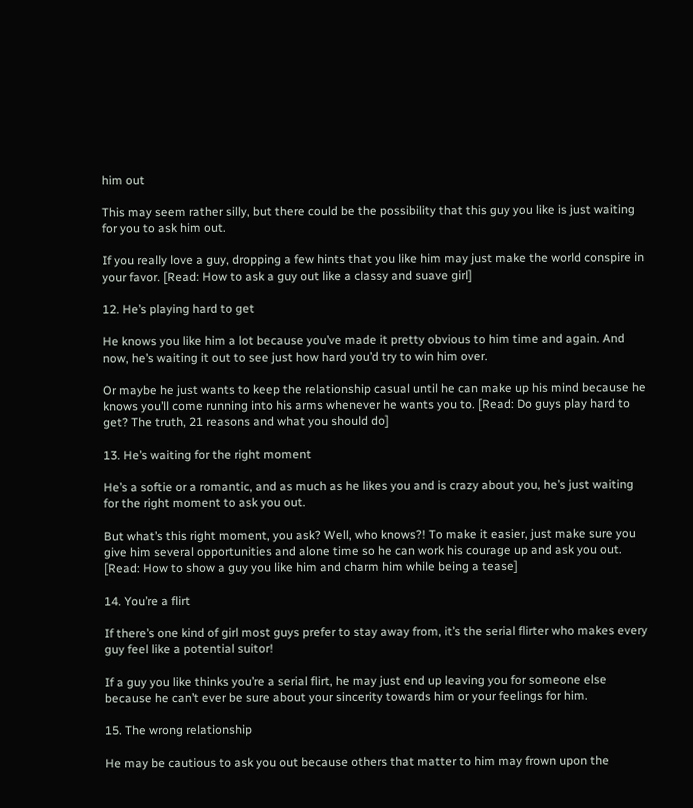him out

This may seem rather silly, but there could be the possibility that this guy you like is just waiting for you to ask him out.

If you really love a guy, dropping a few hints that you like him may just make the world conspire in your favor. [Read: How to ask a guy out like a classy and suave girl]

12. He’s playing hard to get

He knows you like him a lot because you’ve made it pretty obvious to him time and again. And now, he’s waiting it out to see just how hard you’d try to win him over.

Or maybe he just wants to keep the relationship casual until he can make up his mind because he knows you’ll come running into his arms whenever he wants you to. [Read: Do guys play hard to get? The truth, 21 reasons and what you should do]

13. He’s waiting for the right moment

He’s a softie or a romantic, and as much as he likes you and is crazy about you, he’s just waiting for the right moment to ask you out.

But what’s this right moment, you ask? Well, who knows?! To make it easier, just make sure you give him several opportunities and alone time so he can work his courage up and ask you out. [Read: How to show a guy you like him and charm him while being a tease]

14. You’re a flirt

If there’s one kind of girl most guys prefer to stay away from, it’s the serial flirter who makes every guy feel like a potential suitor!

If a guy you like thinks you’re a serial flirt, he may just end up leaving you for someone else because he can’t ever be sure about your sincerity towards him or your feelings for him.

15. The wrong relationship

He may be cautious to ask you out because others that matter to him may frown upon the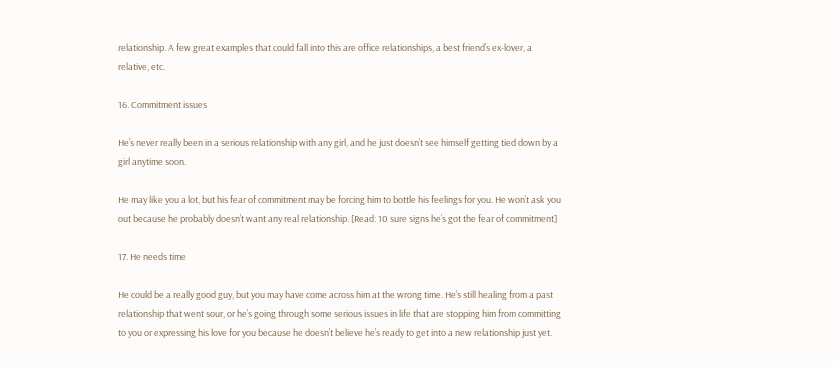relationship. A few great examples that could fall into this are office relationships, a best friend’s ex-lover, a relative, etc.

16. Commitment issues

He’s never really been in a serious relationship with any girl, and he just doesn’t see himself getting tied down by a girl anytime soon.

He may like you a lot, but his fear of commitment may be forcing him to bottle his feelings for you. He won’t ask you out because he probably doesn’t want any real relationship. [Read: 10 sure signs he’s got the fear of commitment]

17. He needs time

He could be a really good guy, but you may have come across him at the wrong time. He’s still healing from a past relationship that went sour, or he’s going through some serious issues in life that are stopping him from committing to you or expressing his love for you because he doesn’t believe he’s ready to get into a new relationship just yet.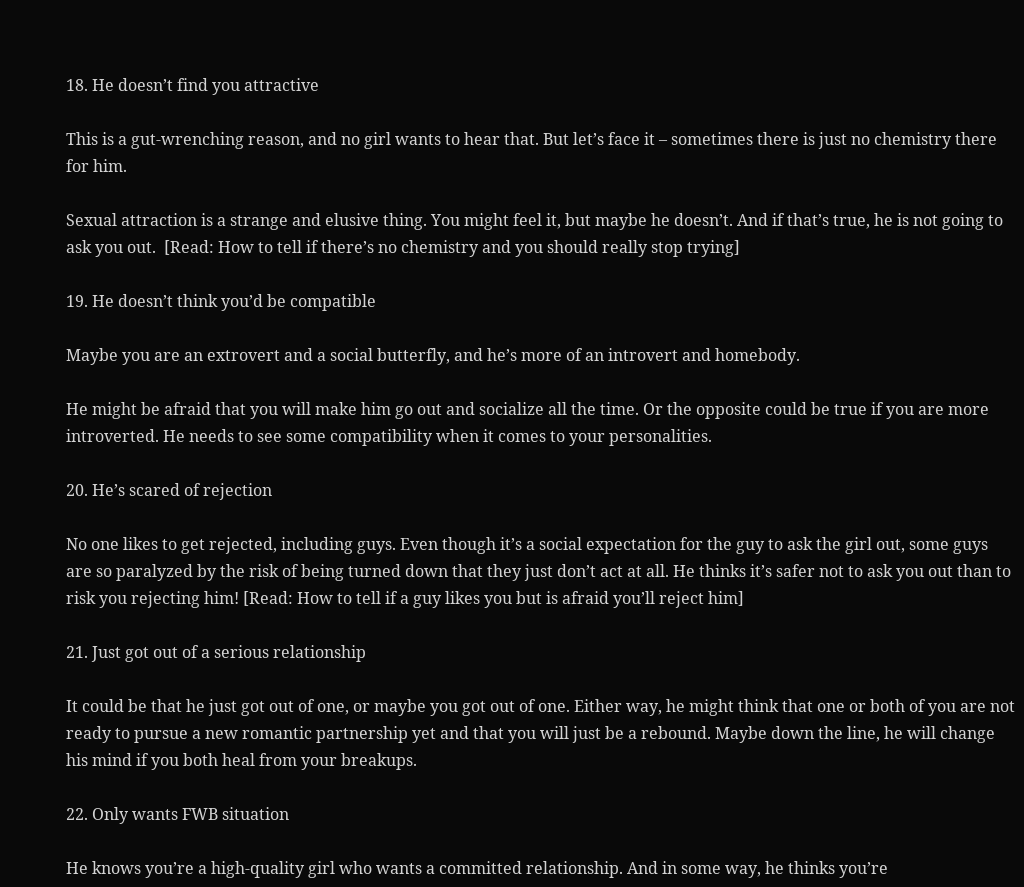18. He doesn’t find you attractive

This is a gut-wrenching reason, and no girl wants to hear that. But let’s face it – sometimes there is just no chemistry there for him.

Sexual attraction is a strange and elusive thing. You might feel it, but maybe he doesn’t. And if that’s true, he is not going to ask you out.  [Read: How to tell if there’s no chemistry and you should really stop trying]

19. He doesn’t think you’d be compatible

Maybe you are an extrovert and a social butterfly, and he’s more of an introvert and homebody.

He might be afraid that you will make him go out and socialize all the time. Or the opposite could be true if you are more introverted. He needs to see some compatibility when it comes to your personalities.

20. He’s scared of rejection

No one likes to get rejected, including guys. Even though it’s a social expectation for the guy to ask the girl out, some guys are so paralyzed by the risk of being turned down that they just don’t act at all. He thinks it’s safer not to ask you out than to risk you rejecting him! [Read: How to tell if a guy likes you but is afraid you’ll reject him]

21. Just got out of a serious relationship

It could be that he just got out of one, or maybe you got out of one. Either way, he might think that one or both of you are not ready to pursue a new romantic partnership yet and that you will just be a rebound. Maybe down the line, he will change his mind if you both heal from your breakups.

22. Only wants FWB situation

He knows you’re a high-quality girl who wants a committed relationship. And in some way, he thinks you’re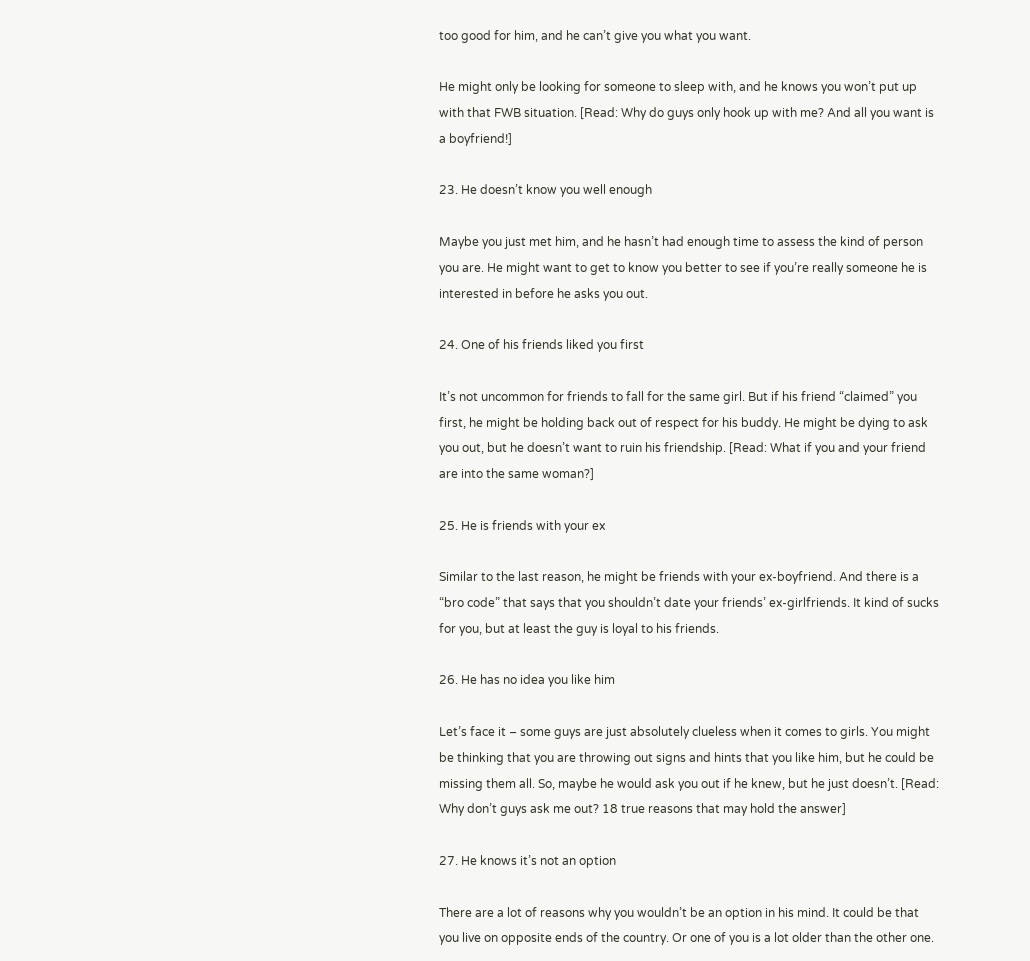too good for him, and he can’t give you what you want.

He might only be looking for someone to sleep with, and he knows you won’t put up with that FWB situation. [Read: Why do guys only hook up with me? And all you want is a boyfriend!]

23. He doesn’t know you well enough

Maybe you just met him, and he hasn’t had enough time to assess the kind of person you are. He might want to get to know you better to see if you’re really someone he is interested in before he asks you out.

24. One of his friends liked you first

It’s not uncommon for friends to fall for the same girl. But if his friend “claimed” you first, he might be holding back out of respect for his buddy. He might be dying to ask you out, but he doesn’t want to ruin his friendship. [Read: What if you and your friend are into the same woman?]

25. He is friends with your ex

Similar to the last reason, he might be friends with your ex-boyfriend. And there is a “bro code” that says that you shouldn’t date your friends’ ex-girlfriends. It kind of sucks for you, but at least the guy is loyal to his friends.

26. He has no idea you like him

Let’s face it – some guys are just absolutely clueless when it comes to girls. You might be thinking that you are throwing out signs and hints that you like him, but he could be missing them all. So, maybe he would ask you out if he knew, but he just doesn’t. [Read: Why don’t guys ask me out? 18 true reasons that may hold the answer]

27. He knows it’s not an option

There are a lot of reasons why you wouldn’t be an option in his mind. It could be that you live on opposite ends of the country. Or one of you is a lot older than the other one.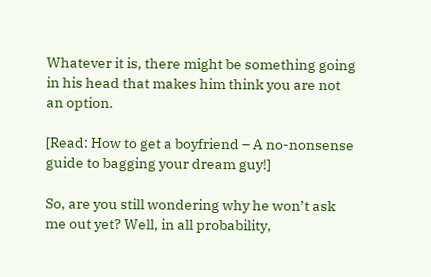Whatever it is, there might be something going in his head that makes him think you are not an option.

[Read: How to get a boyfriend – A no-nonsense guide to bagging your dream guy!]

So, are you still wondering why he won’t ask me out yet? Well, in all probability,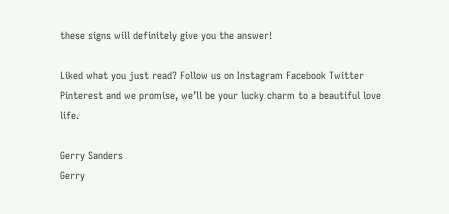these signs will definitely give you the answer!

Liked what you just read? Follow us on Instagram Facebook Twitter Pinterest and we promise, we’ll be your lucky charm to a beautiful love life.

Gerry Sanders
Gerry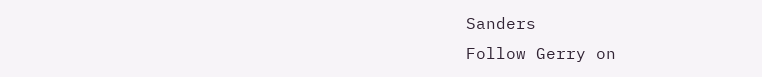Sanders
Follow Gerry on